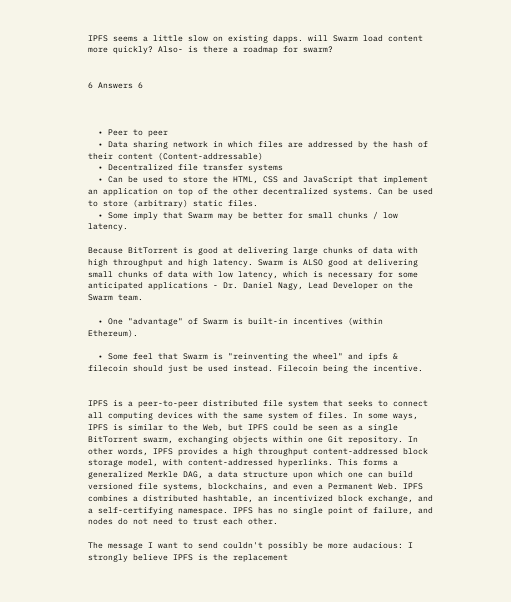IPFS seems a little slow on existing dapps. will Swarm load content more quickly? Also- is there a roadmap for swarm?


6 Answers 6



  • Peer to peer
  • Data sharing network in which files are addressed by the hash of their content (Content-addressable)
  • Decentralized file transfer systems
  • Can be used to store the HTML, CSS and JavaScript that implement an application on top of the other decentralized systems. Can be used to store (arbitrary) static files.
  • Some imply that Swarm may be better for small chunks / low latency.

Because BitTorrent is good at delivering large chunks of data with high throughput and high latency. Swarm is ALSO good at delivering small chunks of data with low latency, which is necessary for some anticipated applications - Dr. Daniel Nagy, Lead Developer on the Swarm team.

  • One "advantage" of Swarm is built-in incentives (within Ethereum).

  • Some feel that Swarm is "reinventing the wheel" and ipfs & filecoin should just be used instead. Filecoin being the incentive.


IPFS is a peer-to-peer distributed file system that seeks to connect all computing devices with the same system of files. In some ways, IPFS is similar to the Web, but IPFS could be seen as a single BitTorrent swarm, exchanging objects within one Git repository. In other words, IPFS provides a high throughput content-addressed block storage model, with content-addressed hyperlinks. This forms a generalized Merkle DAG, a data structure upon which one can build versioned file systems, blockchains, and even a Permanent Web. IPFS combines a distributed hashtable, an incentivized block exchange, and a self-certifying namespace. IPFS has no single point of failure, and nodes do not need to trust each other.

The message I want to send couldn't possibly be more audacious: I strongly believe IPFS is the replacement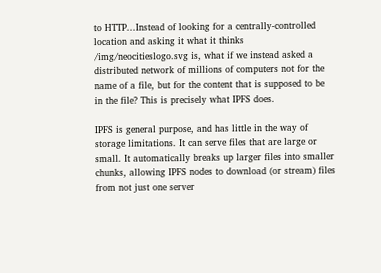to HTTP...Instead of looking for a centrally-controlled location and asking it what it thinks /img/neocitieslogo.svg is, what if we instead asked a distributed network of millions of computers not for the name of a file, but for the content that is supposed to be in the file? This is precisely what IPFS does.

IPFS is general purpose, and has little in the way of storage limitations. It can serve files that are large or small. It automatically breaks up larger files into smaller chunks, allowing IPFS nodes to download (or stream) files from not just one server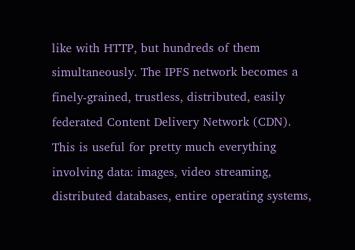like with HTTP, but hundreds of them simultaneously. The IPFS network becomes a finely-grained, trustless, distributed, easily federated Content Delivery Network (CDN). This is useful for pretty much everything involving data: images, video streaming, distributed databases, entire operating systems,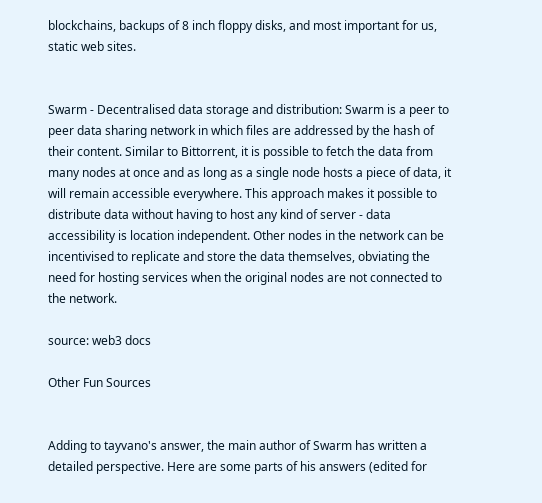blockchains, backups of 8 inch floppy disks, and most important for us, static web sites.


Swarm - Decentralised data storage and distribution: Swarm is a peer to peer data sharing network in which files are addressed by the hash of their content. Similar to Bittorrent, it is possible to fetch the data from many nodes at once and as long as a single node hosts a piece of data, it will remain accessible everywhere. This approach makes it possible to distribute data without having to host any kind of server - data accessibility is location independent. Other nodes in the network can be incentivised to replicate and store the data themselves, obviating the need for hosting services when the original nodes are not connected to the network.

source: web3 docs

Other Fun Sources


Adding to tayvano's answer, the main author of Swarm has written a detailed perspective. Here are some parts of his answers (edited for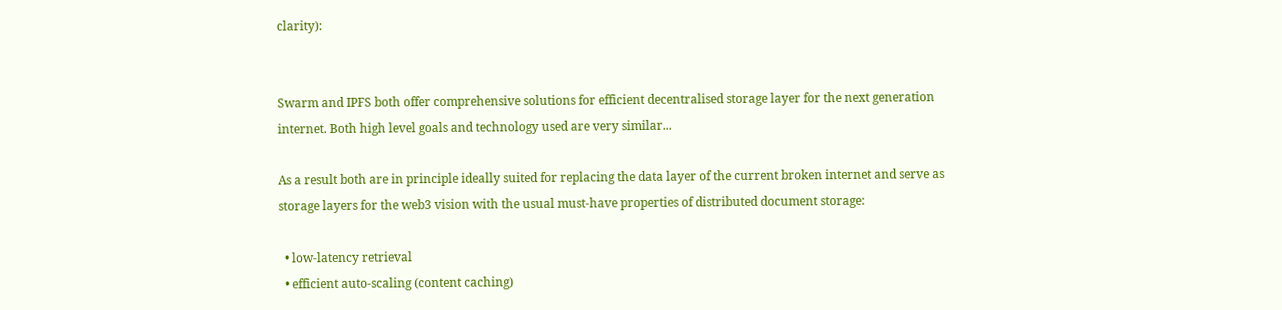clarity):


Swarm and IPFS both offer comprehensive solutions for efficient decentralised storage layer for the next generation internet. Both high level goals and technology used are very similar...

As a result both are in principle ideally suited for replacing the data layer of the current broken internet and serve as storage layers for the web3 vision with the usual must-have properties of distributed document storage:

  • low-latency retrieval
  • efficient auto-scaling (content caching)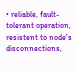• reliable, fault-tolerant operation, resistent to node's disconnections,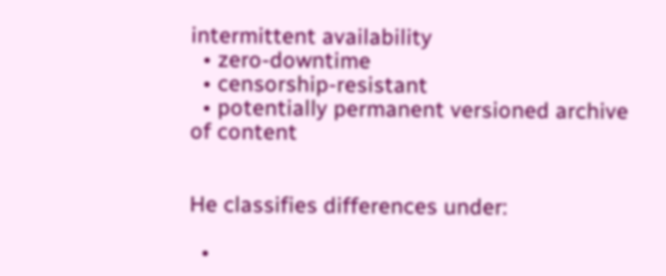intermittent availability
  • zero-downtime
  • censorship-resistant
  • potentially permanent versioned archive of content


He classifies differences under:

  •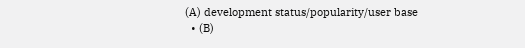(A) development status/popularity/user base
  • (B)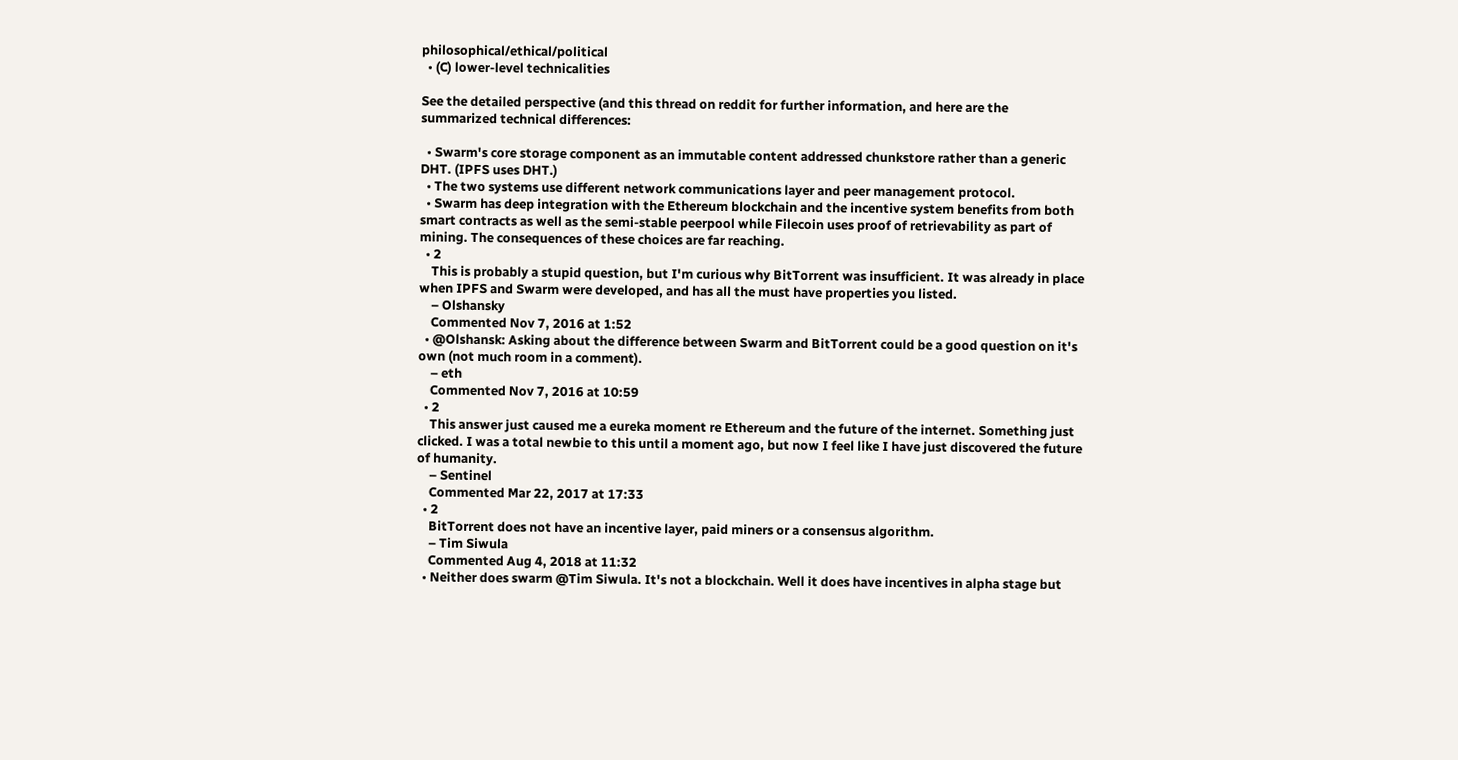philosophical/ethical/political
  • (C) lower-level technicalities

See the detailed perspective (and this thread on reddit for further information, and here are the summarized technical differences:

  • Swarm's core storage component as an immutable content addressed chunkstore rather than a generic DHT. (IPFS uses DHT.)
  • The two systems use different network communications layer and peer management protocol.
  • Swarm has deep integration with the Ethereum blockchain and the incentive system benefits from both smart contracts as well as the semi-stable peerpool while Filecoin uses proof of retrievability as part of mining. The consequences of these choices are far reaching.
  • 2
    This is probably a stupid question, but I'm curious why BitTorrent was insufficient. It was already in place when IPFS and Swarm were developed, and has all the must have properties you listed.
    – Olshansky
    Commented Nov 7, 2016 at 1:52
  • @Olshansk: Asking about the difference between Swarm and BitTorrent could be a good question on it's own (not much room in a comment).
    – eth
    Commented Nov 7, 2016 at 10:59
  • 2
    This answer just caused me a eureka moment re Ethereum and the future of the internet. Something just clicked. I was a total newbie to this until a moment ago, but now I feel like I have just discovered the future of humanity.
    – Sentinel
    Commented Mar 22, 2017 at 17:33
  • 2
    BitTorrent does not have an incentive layer, paid miners or a consensus algorithm.
    – Tim Siwula
    Commented Aug 4, 2018 at 11:32
  • Neither does swarm @Tim Siwula. It's not a blockchain. Well it does have incentives in alpha stage but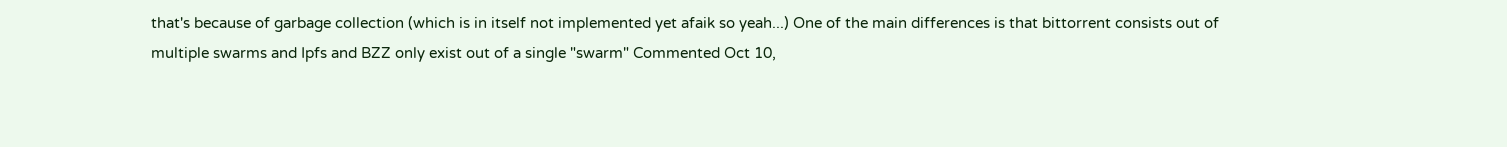that's because of garbage collection (which is in itself not implemented yet afaik so yeah...) One of the main differences is that bittorrent consists out of multiple swarms and Ipfs and BZZ only exist out of a single "swarm" Commented Oct 10,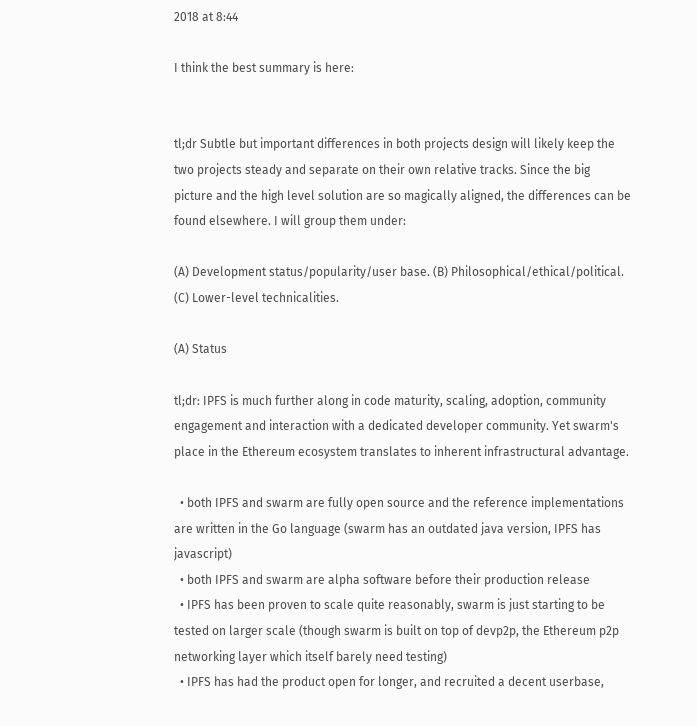2018 at 8:44

I think the best summary is here:


tl;dr Subtle but important differences in both projects design will likely keep the two projects steady and separate on their own relative tracks. Since the big picture and the high level solution are so magically aligned, the differences can be found elsewhere. I will group them under:

(A) Development status/popularity/user base. (B) Philosophical/ethical/political. (C) Lower-level technicalities.

(A) Status

tl;dr: IPFS is much further along in code maturity, scaling, adoption, community engagement and interaction with a dedicated developer community. Yet swarm's place in the Ethereum ecosystem translates to inherent infrastructural advantage.

  • both IPFS and swarm are fully open source and the reference implementations are written in the Go language (swarm has an outdated java version, IPFS has javascript)
  • both IPFS and swarm are alpha software before their production release
  • IPFS has been proven to scale quite reasonably, swarm is just starting to be tested on larger scale (though swarm is built on top of devp2p, the Ethereum p2p networking layer which itself barely need testing)
  • IPFS has had the product open for longer, and recruited a decent userbase,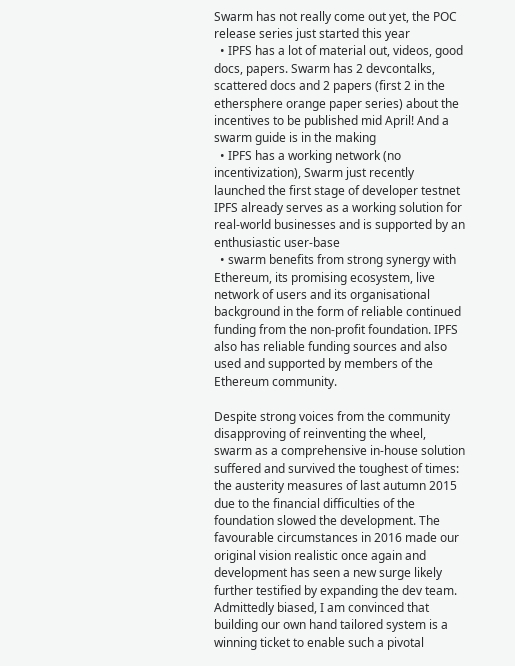Swarm has not really come out yet, the POC release series just started this year
  • IPFS has a lot of material out, videos, good docs, papers. Swarm has 2 devcontalks, scattered docs and 2 papers (first 2 in the ethersphere orange paper series) about the incentives to be published mid April! And a swarm guide is in the making
  • IPFS has a working network (no incentivization), Swarm just recently launched the first stage of developer testnet IPFS already serves as a working solution for real-world businesses and is supported by an enthusiastic user-base
  • swarm benefits from strong synergy with Ethereum, its promising ecosystem, live network of users and its organisational background in the form of reliable continued funding from the non-profit foundation. IPFS also has reliable funding sources and also used and supported by members of the Ethereum community.

Despite strong voices from the community disapproving of reinventing the wheel, swarm as a comprehensive in-house solution suffered and survived the toughest of times: the austerity measures of last autumn 2015 due to the financial difficulties of the foundation slowed the development. The favourable circumstances in 2016 made our original vision realistic once again and development has seen a new surge likely further testified by expanding the dev team. Admittedly biased, I am convinced that building our own hand tailored system is a winning ticket to enable such a pivotal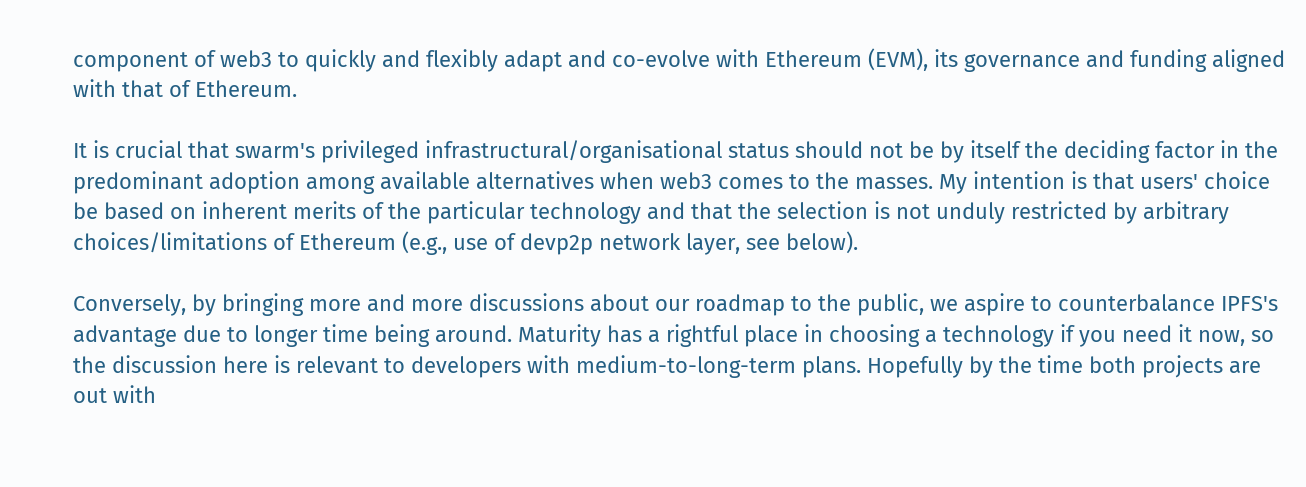component of web3 to quickly and flexibly adapt and co-evolve with Ethereum (EVM), its governance and funding aligned with that of Ethereum.

It is crucial that swarm's privileged infrastructural/organisational status should not be by itself the deciding factor in the predominant adoption among available alternatives when web3 comes to the masses. My intention is that users' choice be based on inherent merits of the particular technology and that the selection is not unduly restricted by arbitrary choices/limitations of Ethereum (e.g., use of devp2p network layer, see below).

Conversely, by bringing more and more discussions about our roadmap to the public, we aspire to counterbalance IPFS's advantage due to longer time being around. Maturity has a rightful place in choosing a technology if you need it now, so the discussion here is relevant to developers with medium-to-long-term plans. Hopefully by the time both projects are out with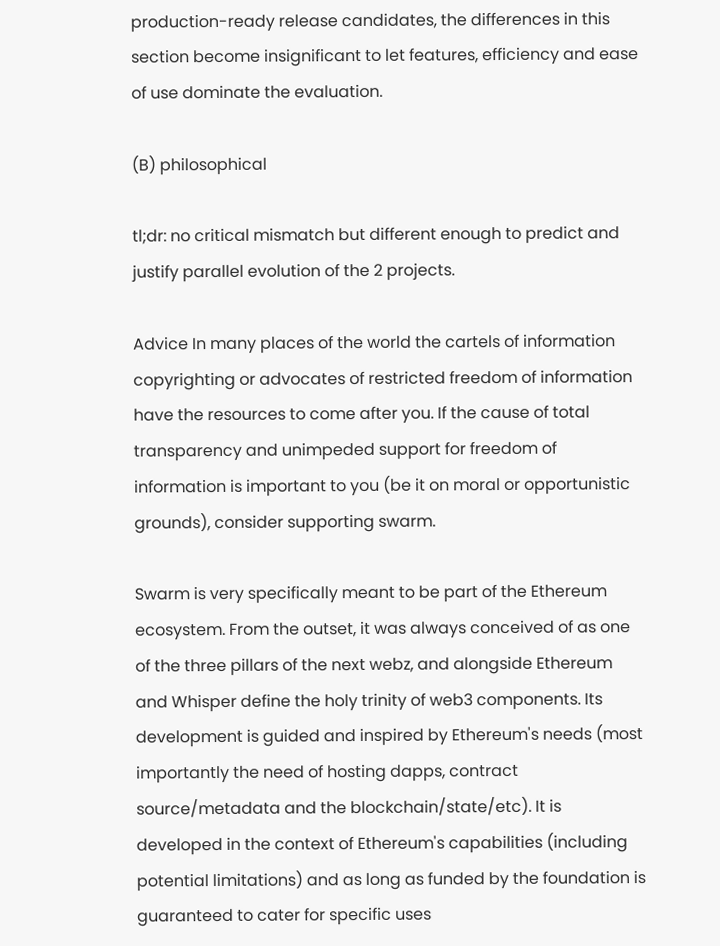production-ready release candidates, the differences in this section become insignificant to let features, efficiency and ease of use dominate the evaluation.

(B) philosophical

tl;dr: no critical mismatch but different enough to predict and justify parallel evolution of the 2 projects.

Advice In many places of the world the cartels of information copyrighting or advocates of restricted freedom of information have the resources to come after you. If the cause of total transparency and unimpeded support for freedom of information is important to you (be it on moral or opportunistic grounds), consider supporting swarm.

Swarm is very specifically meant to be part of the Ethereum ecosystem. From the outset, it was always conceived of as one of the three pillars of the next webz, and alongside Ethereum and Whisper define the holy trinity of web3 components. Its development is guided and inspired by Ethereum's needs (most importantly the need of hosting dapps, contract source/metadata and the blockchain/state/etc). It is developed in the context of Ethereum's capabilities (including potential limitations) and as long as funded by the foundation is guaranteed to cater for specific uses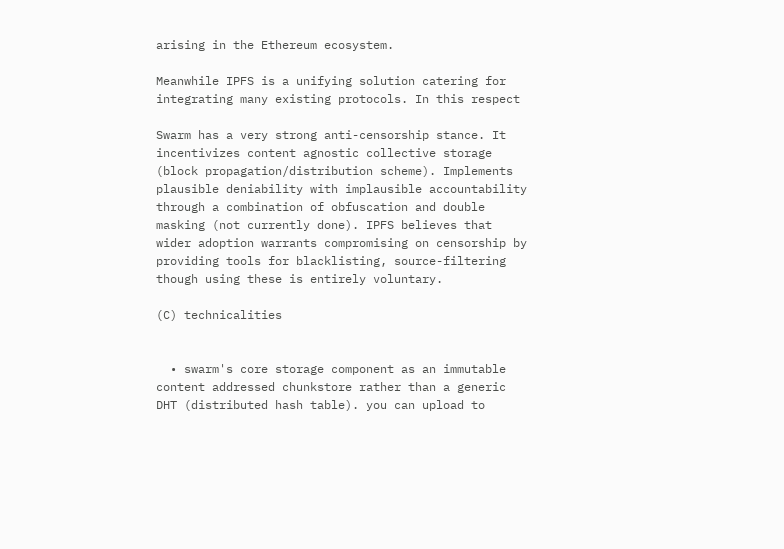arising in the Ethereum ecosystem.

Meanwhile IPFS is a unifying solution catering for integrating many existing protocols. In this respect

Swarm has a very strong anti-censorship stance. It incentivizes content agnostic collective storage (block propagation/distribution scheme). Implements plausible deniability with implausible accountability through a combination of obfuscation and double masking (not currently done). IPFS believes that wider adoption warrants compromising on censorship by providing tools for blacklisting, source-filtering though using these is entirely voluntary.

(C) technicalities


  • swarm's core storage component as an immutable content addressed chunkstore rather than a generic DHT (distributed hash table). you can upload to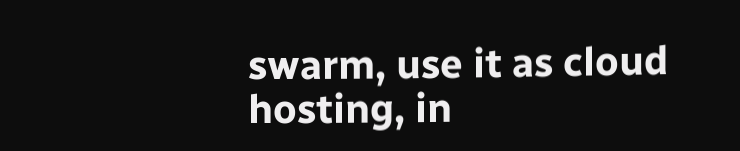swarm, use it as cloud hosting, in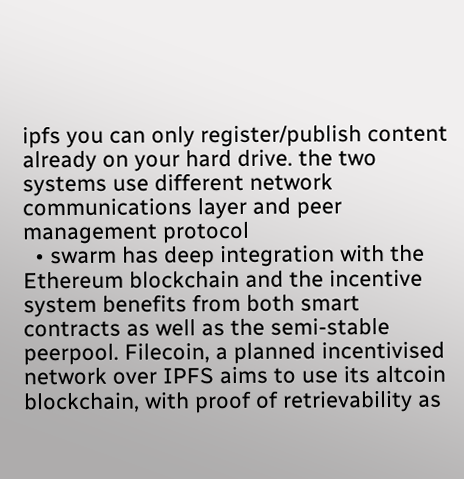ipfs you can only register/publish content already on your hard drive. the two systems use different network communications layer and peer management protocol
  • swarm has deep integration with the Ethereum blockchain and the incentive system benefits from both smart contracts as well as the semi-stable peerpool. Filecoin, a planned incentivised network over IPFS aims to use its altcoin blockchain, with proof of retrievability as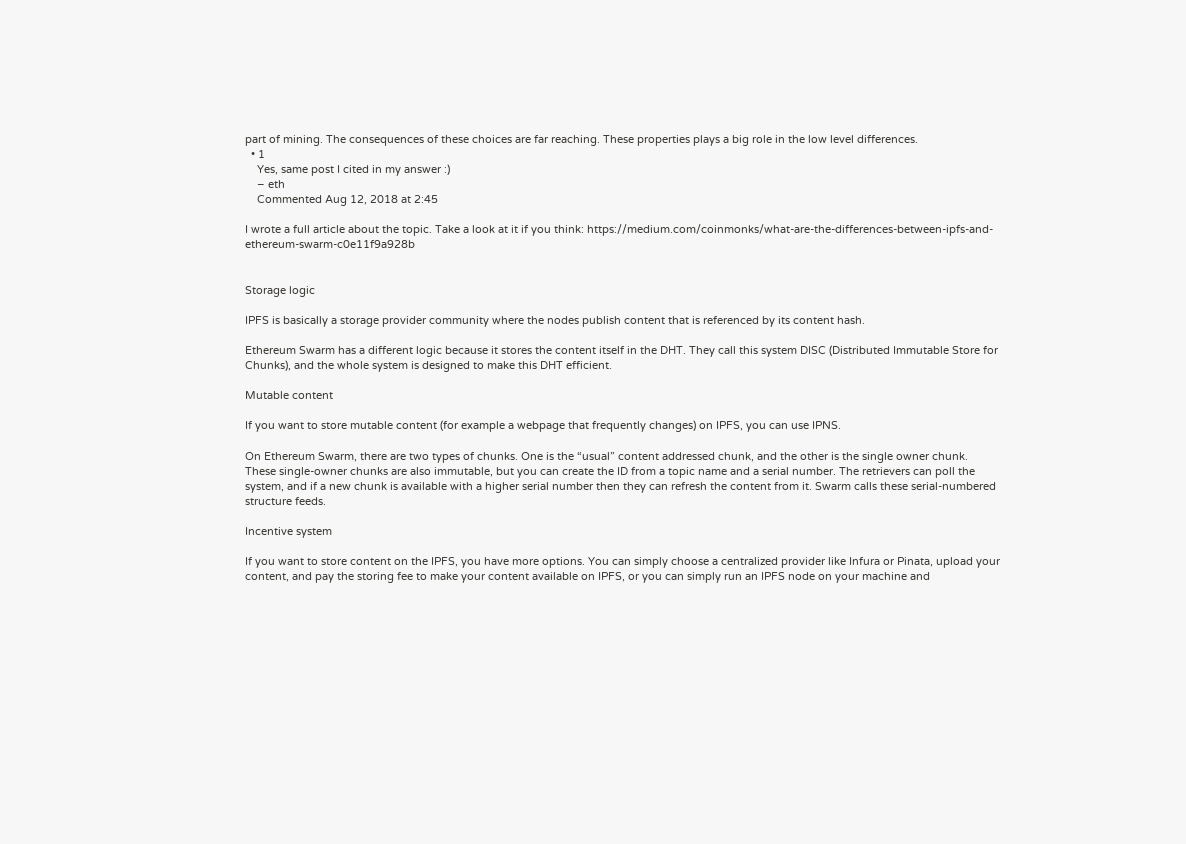part of mining. The consequences of these choices are far reaching. These properties plays a big role in the low level differences.
  • 1
    Yes, same post I cited in my answer :)
    – eth
    Commented Aug 12, 2018 at 2:45

I wrote a full article about the topic. Take a look at it if you think: https://medium.com/coinmonks/what-are-the-differences-between-ipfs-and-ethereum-swarm-c0e11f9a928b


Storage logic

IPFS is basically a storage provider community where the nodes publish content that is referenced by its content hash.

Ethereum Swarm has a different logic because it stores the content itself in the DHT. They call this system DISC (Distributed Immutable Store for Chunks), and the whole system is designed to make this DHT efficient.

Mutable content

If you want to store mutable content (for example a webpage that frequently changes) on IPFS, you can use IPNS.

On Ethereum Swarm, there are two types of chunks. One is the “usual” content addressed chunk, and the other is the single owner chunk. These single-owner chunks are also immutable, but you can create the ID from a topic name and a serial number. The retrievers can poll the system, and if a new chunk is available with a higher serial number then they can refresh the content from it. Swarm calls these serial-numbered structure feeds.

Incentive system

If you want to store content on the IPFS, you have more options. You can simply choose a centralized provider like Infura or Pinata, upload your content, and pay the storing fee to make your content available on IPFS, or you can simply run an IPFS node on your machine and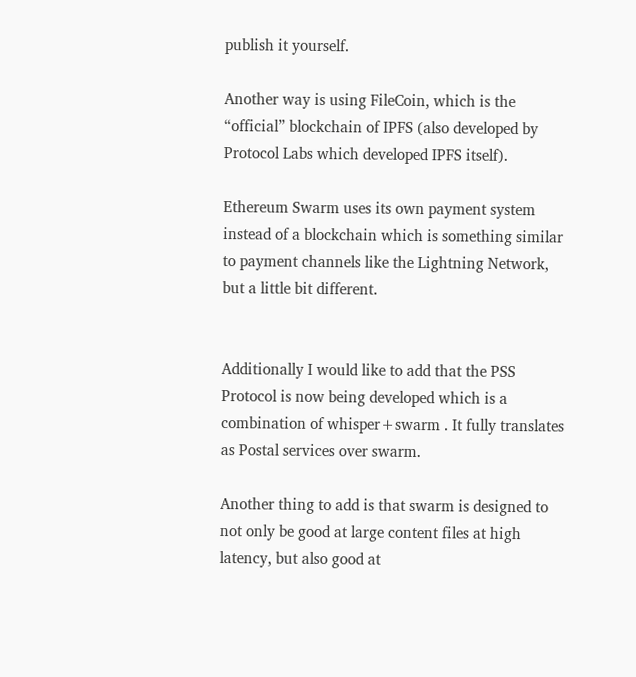publish it yourself.

Another way is using FileCoin, which is the “official” blockchain of IPFS (also developed by Protocol Labs which developed IPFS itself).

Ethereum Swarm uses its own payment system instead of a blockchain which is something similar to payment channels like the Lightning Network, but a little bit different.


Additionally I would like to add that the PSS Protocol is now being developed which is a combination of whisper+swarm . It fully translates as Postal services over swarm.

Another thing to add is that swarm is designed to not only be good at large content files at high latency, but also good at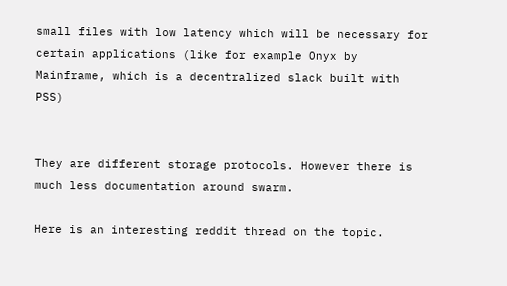small files with low latency which will be necessary for certain applications (like for example Onyx by Mainframe, which is a decentralized slack built with PSS)


They are different storage protocols. However there is much less documentation around swarm.

Here is an interesting reddit thread on the topic.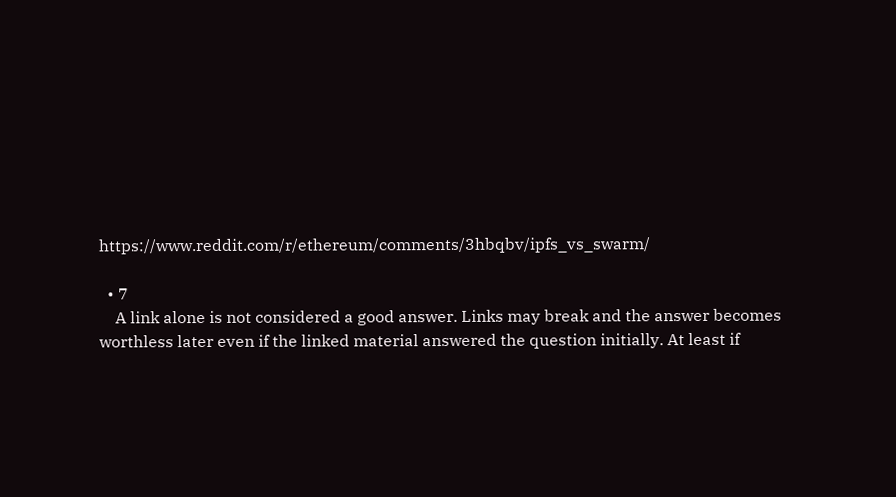https://www.reddit.com/r/ethereum/comments/3hbqbv/ipfs_vs_swarm/

  • 7
    A link alone is not considered a good answer. Links may break and the answer becomes worthless later even if the linked material answered the question initially. At least if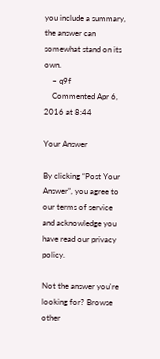you include a summary, the answer can somewhat stand on its own.
    – q9f
    Commented Apr 6, 2016 at 8:44

Your Answer

By clicking “Post Your Answer”, you agree to our terms of service and acknowledge you have read our privacy policy.

Not the answer you're looking for? Browse other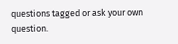questions tagged or ask your own question.